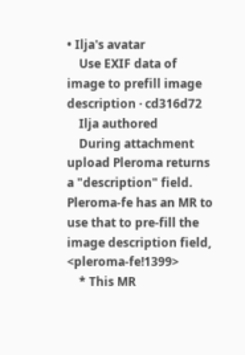• Ilja's avatar
    Use EXIF data of image to prefill image description · cd316d72
    Ilja authored
    During attachment upload Pleroma returns a "description" field. Pleroma-fe has an MR to use that to pre-fill the image description field, <pleroma-fe!1399>
    * This MR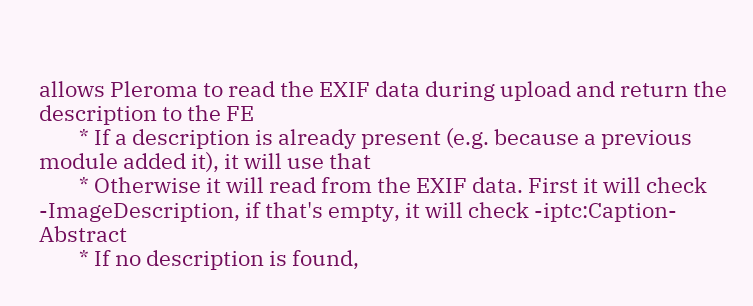allows Pleroma to read the EXIF data during upload and return the description to the FE
        * If a description is already present (e.g. because a previous module added it), it will use that
        * Otherwise it will read from the EXIF data. First it will check -ImageDescription, if that's empty, it will check -iptc:Caption-Abstract
        * If no description is found,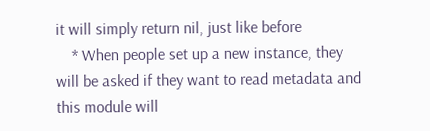it will simply return nil, just like before
    * When people set up a new instance, they will be asked if they want to read metadata and this module will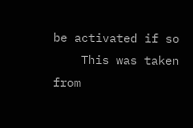be activated if so
    This was taken from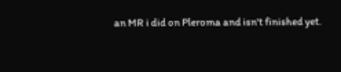an MR i did on Pleroma and isn't finished yet.